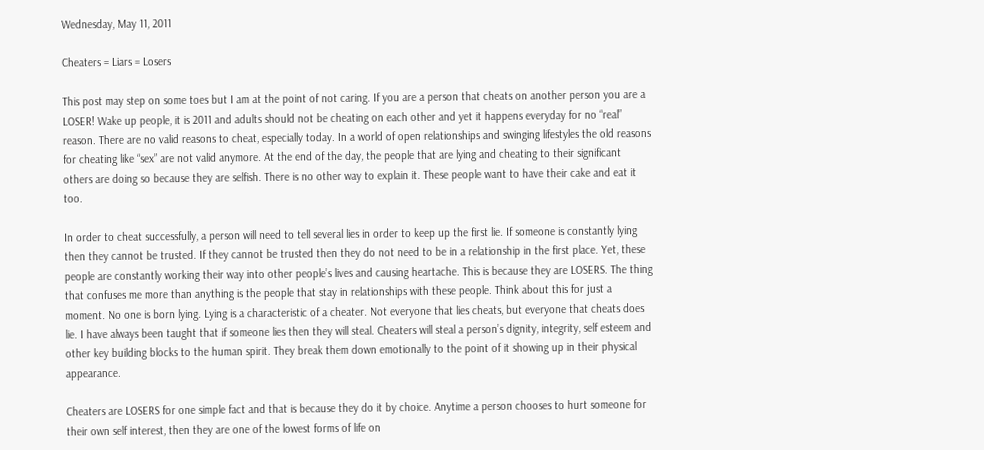Wednesday, May 11, 2011

Cheaters = Liars = Losers

This post may step on some toes but I am at the point of not caring. If you are a person that cheats on another person you are a LOSER! Wake up people, it is 2011 and adults should not be cheating on each other and yet it happens everyday for no “real” reason. There are no valid reasons to cheat, especially today. In a world of open relationships and swinging lifestyles the old reasons for cheating like “sex” are not valid anymore. At the end of the day, the people that are lying and cheating to their significant others are doing so because they are selfish. There is no other way to explain it. These people want to have their cake and eat it too.

In order to cheat successfully, a person will need to tell several lies in order to keep up the first lie. If someone is constantly lying then they cannot be trusted. If they cannot be trusted then they do not need to be in a relationship in the first place. Yet, these people are constantly working their way into other people’s lives and causing heartache. This is because they are LOSERS. The thing that confuses me more than anything is the people that stay in relationships with these people. Think about this for just a moment. No one is born lying. Lying is a characteristic of a cheater. Not everyone that lies cheats, but everyone that cheats does lie. I have always been taught that if someone lies then they will steal. Cheaters will steal a person’s dignity, integrity, self esteem and other key building blocks to the human spirit. They break them down emotionally to the point of it showing up in their physical appearance.

Cheaters are LOSERS for one simple fact and that is because they do it by choice. Anytime a person chooses to hurt someone for their own self interest, then they are one of the lowest forms of life on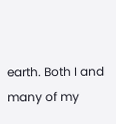earth. Both I and many of my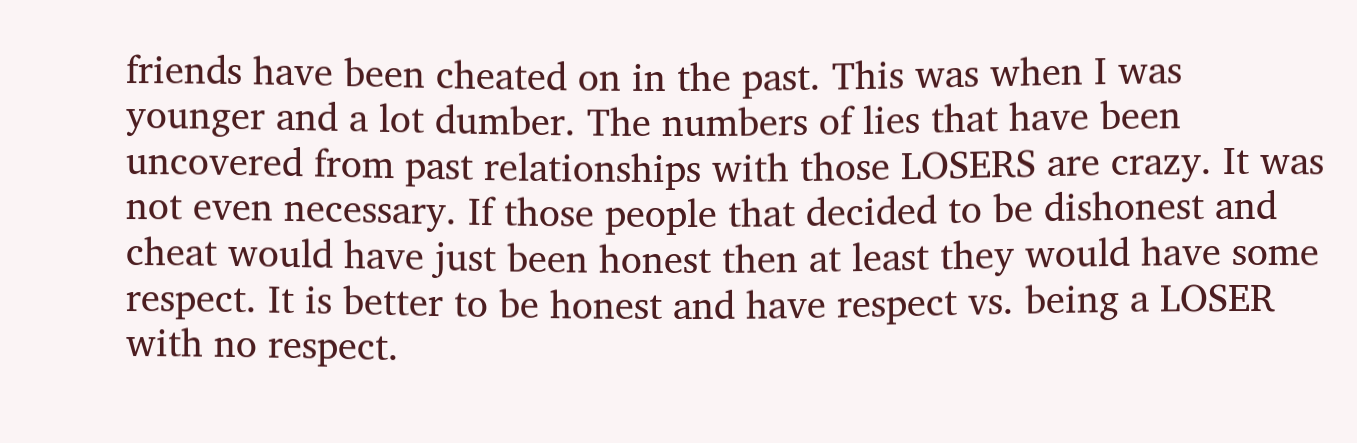friends have been cheated on in the past. This was when I was younger and a lot dumber. The numbers of lies that have been uncovered from past relationships with those LOSERS are crazy. It was not even necessary. If those people that decided to be dishonest and cheat would have just been honest then at least they would have some respect. It is better to be honest and have respect vs. being a LOSER with no respect.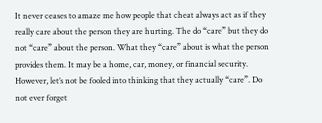It never ceases to amaze me how people that cheat always act as if they really care about the person they are hurting. The do “care” but they do not “care” about the person. What they “care” about is what the person provides them. It may be a home, car, money, or financial security. However, let’s not be fooled into thinking that they actually “care”. Do not ever forget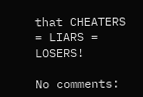that CHEATERS = LIARS = LOSERS!

No comments: